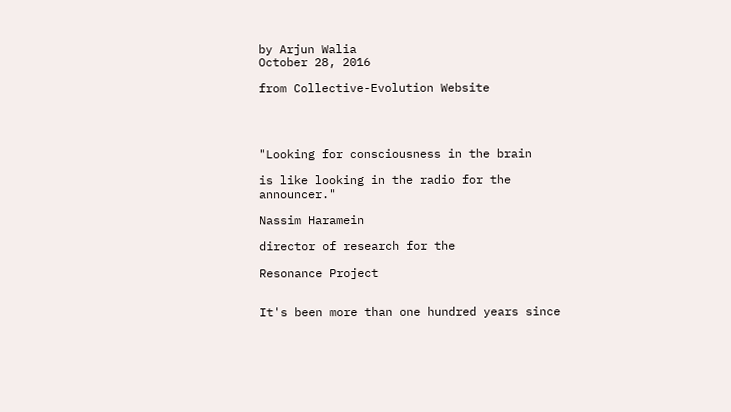by Arjun Walia
October 28, 2016

from Collective-Evolution Website




"Looking for consciousness in the brain

is like looking in the radio for the announcer."

Nassim Haramein

director of research for the

Resonance Project


It's been more than one hundred years since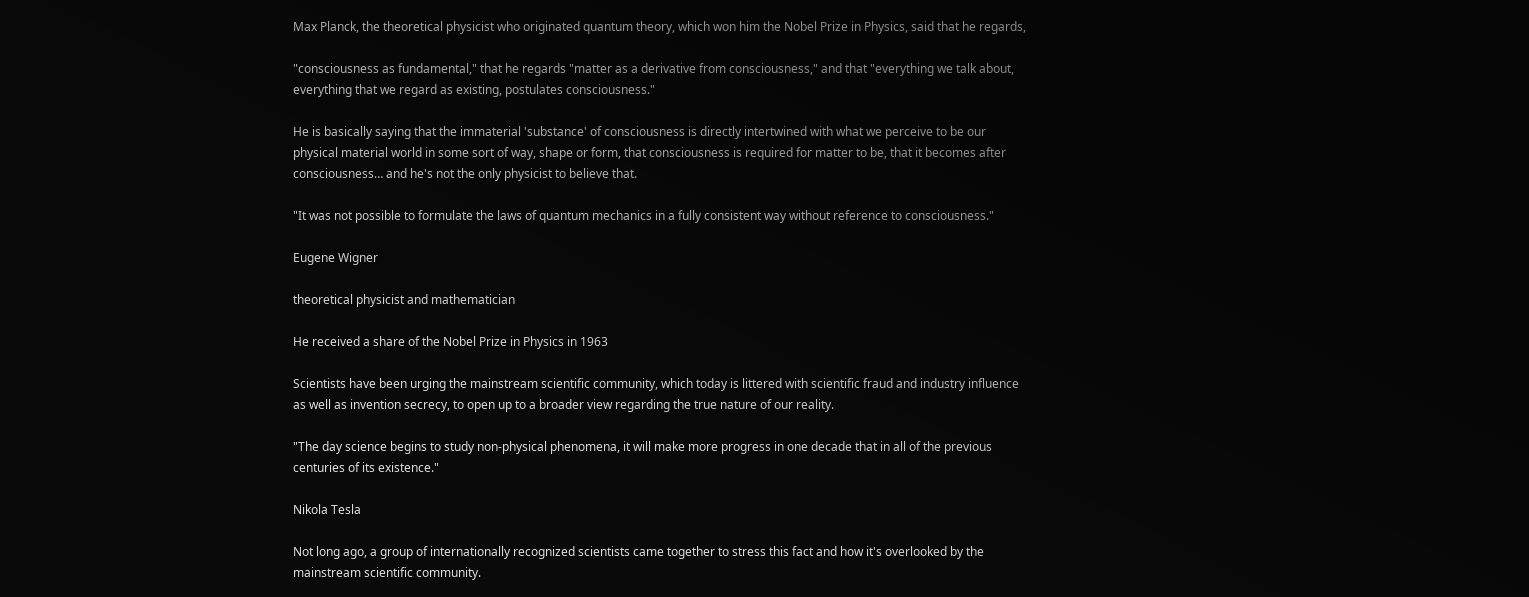Max Planck, the theoretical physicist who originated quantum theory, which won him the Nobel Prize in Physics, said that he regards,

"consciousness as fundamental," that he regards "matter as a derivative from consciousness," and that "everything we talk about, everything that we regard as existing, postulates consciousness."

He is basically saying that the immaterial 'substance' of consciousness is directly intertwined with what we perceive to be our physical material world in some sort of way, shape or form, that consciousness is required for matter to be, that it becomes after consciousness… and he's not the only physicist to believe that.

"It was not possible to formulate the laws of quantum mechanics in a fully consistent way without reference to consciousness."

Eugene Wigner

theoretical physicist and mathematician

He received a share of the Nobel Prize in Physics in 1963

Scientists have been urging the mainstream scientific community, which today is littered with scientific fraud and industry influence as well as invention secrecy, to open up to a broader view regarding the true nature of our reality.

"The day science begins to study non-physical phenomena, it will make more progress in one decade that in all of the previous centuries of its existence."

Nikola Tesla

Not long ago, a group of internationally recognized scientists came together to stress this fact and how it's overlooked by the mainstream scientific community.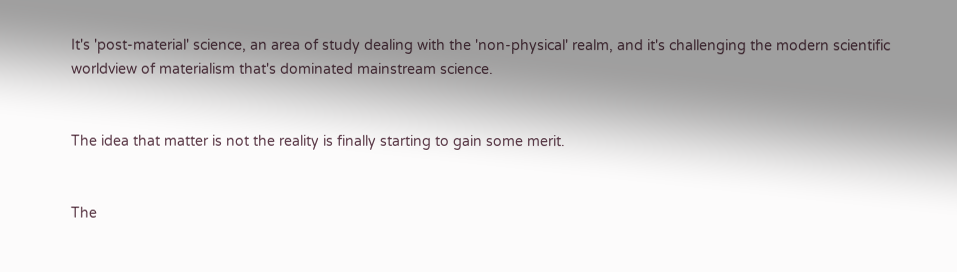It's 'post-material' science, an area of study dealing with the 'non-physical' realm, and it's challenging the modern scientific worldview of materialism that's dominated mainstream science.


The idea that matter is not the reality is finally starting to gain some merit.


The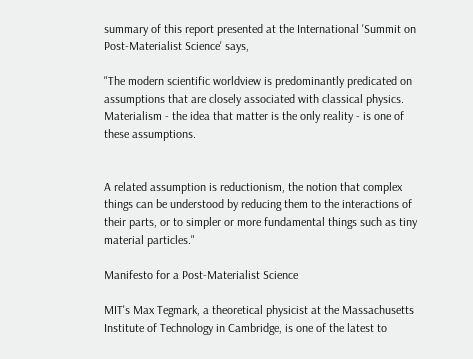summary of this report presented at the International 'Summit on Post-Materialist Science' says,

"The modern scientific worldview is predominantly predicated on assumptions that are closely associated with classical physics. Materialism - the idea that matter is the only reality - is one of these assumptions.


A related assumption is reductionism, the notion that complex things can be understood by reducing them to the interactions of their parts, or to simpler or more fundamental things such as tiny material particles."

Manifesto for a Post-Materialist Science

MIT's Max Tegmark, a theoretical physicist at the Massachusetts Institute of Technology in Cambridge, is one of the latest to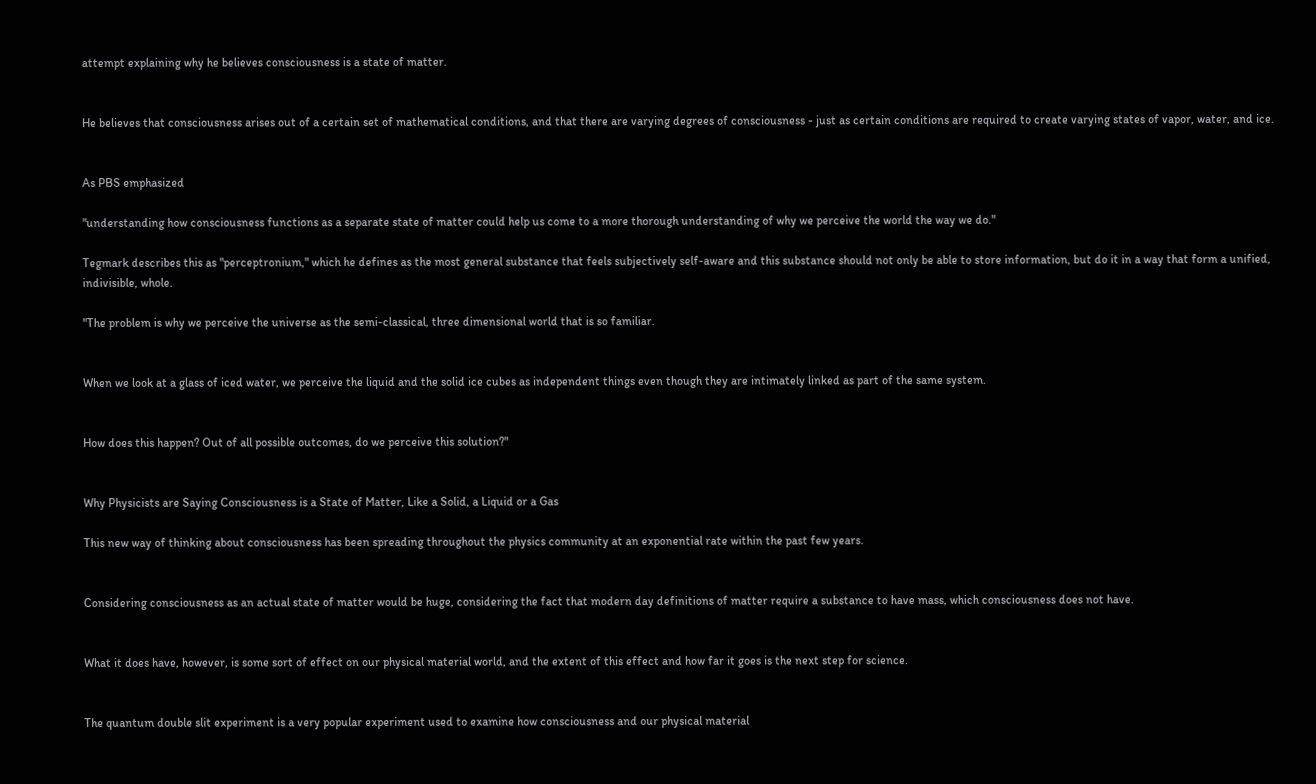attempt explaining why he believes consciousness is a state of matter.


He believes that consciousness arises out of a certain set of mathematical conditions, and that there are varying degrees of consciousness - just as certain conditions are required to create varying states of vapor, water, and ice.


As PBS emphasized

"understanding how consciousness functions as a separate state of matter could help us come to a more thorough understanding of why we perceive the world the way we do."

Tegmark describes this as "perceptronium," which he defines as the most general substance that feels subjectively self-aware and this substance should not only be able to store information, but do it in a way that form a unified, indivisible, whole.

"The problem is why we perceive the universe as the semi-classical, three dimensional world that is so familiar.


When we look at a glass of iced water, we perceive the liquid and the solid ice cubes as independent things even though they are intimately linked as part of the same system.


How does this happen? Out of all possible outcomes, do we perceive this solution?"


Why Physicists are Saying Consciousness is a State of Matter, Like a Solid, a Liquid or a Gas

This new way of thinking about consciousness has been spreading throughout the physics community at an exponential rate within the past few years.


Considering consciousness as an actual state of matter would be huge, considering the fact that modern day definitions of matter require a substance to have mass, which consciousness does not have.


What it does have, however, is some sort of effect on our physical material world, and the extent of this effect and how far it goes is the next step for science.


The quantum double slit experiment is a very popular experiment used to examine how consciousness and our physical material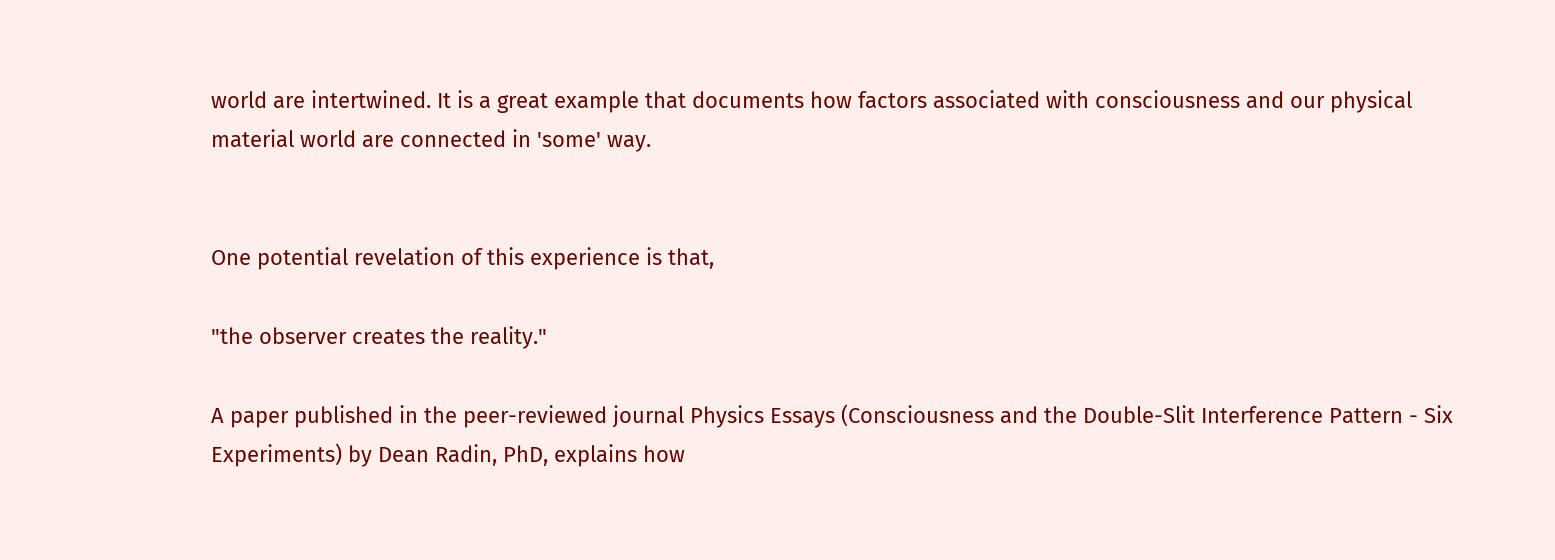world are intertwined. It is a great example that documents how factors associated with consciousness and our physical material world are connected in 'some' way.


One potential revelation of this experience is that,

"the observer creates the reality."

A paper published in the peer-reviewed journal Physics Essays (Consciousness and the Double-Slit Interference Pattern - Six Experiments) by Dean Radin, PhD, explains how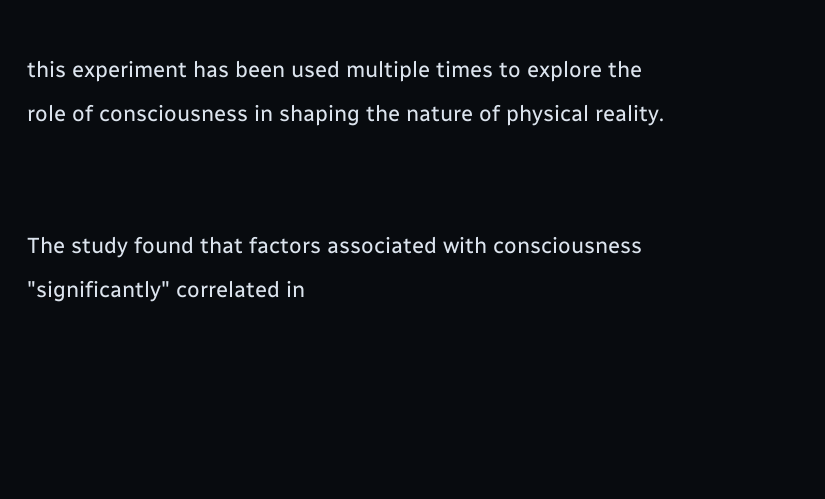this experiment has been used multiple times to explore the role of consciousness in shaping the nature of physical reality.


The study found that factors associated with consciousness "significantly" correlated in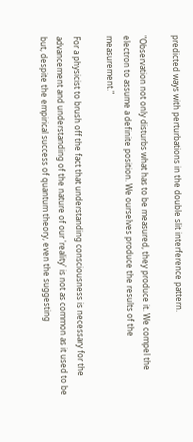predicted ways with perturbations in the double slit interference pattern.

"Observation not only disturbs what has to be measured, they produce it. We compel the electron to assume a definite position. We ourselves produce the results of the measurement."

For a physicist to brush off the fact that understanding consciousness is necessary for the advancement and understanding of the nature of our 'reality' is not as common as it used to be but, despite the empirical success of quantum theory, even the suggesting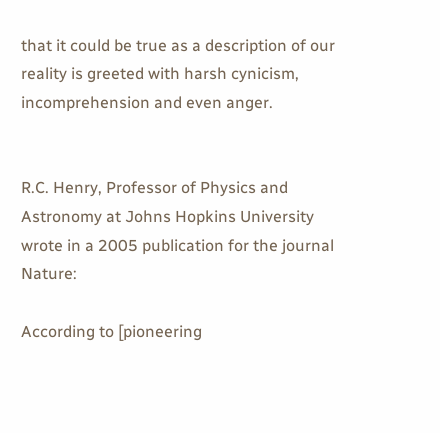that it could be true as a description of our reality is greeted with harsh cynicism, incomprehension and even anger.


R.C. Henry, Professor of Physics and Astronomy at Johns Hopkins University  wrote in a 2005 publication for the journal Nature:

According to [pioneering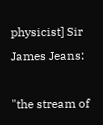physicist] Sir James Jeans:

"the stream of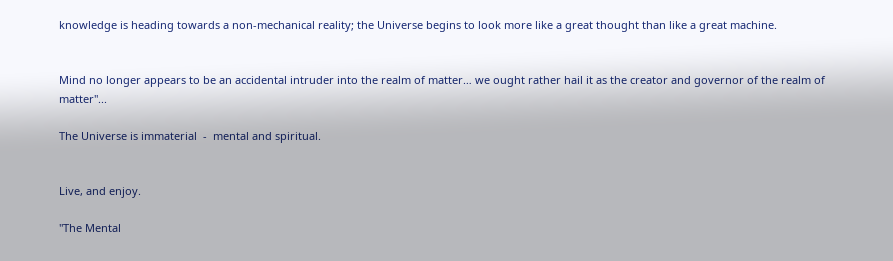knowledge is heading towards a non-mechanical reality; the Universe begins to look more like a great thought than like a great machine.


Mind no longer appears to be an accidental intruder into the realm of matter… we ought rather hail it as the creator and governor of the realm of matter"...

The Universe is immaterial  -  mental and spiritual.


Live, and enjoy.

"The Mental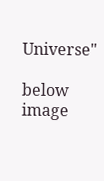Universe"

below image